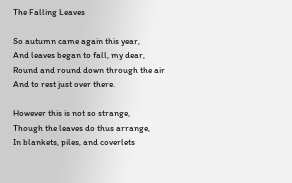The Falling Leaves

So autumn came again this year,
And leaves began to fall, my dear,
Round and round down through the air
And to rest just over there.

However this is not so strange,
Though the leaves do thus arrange,
In blankets, piles, and coverlets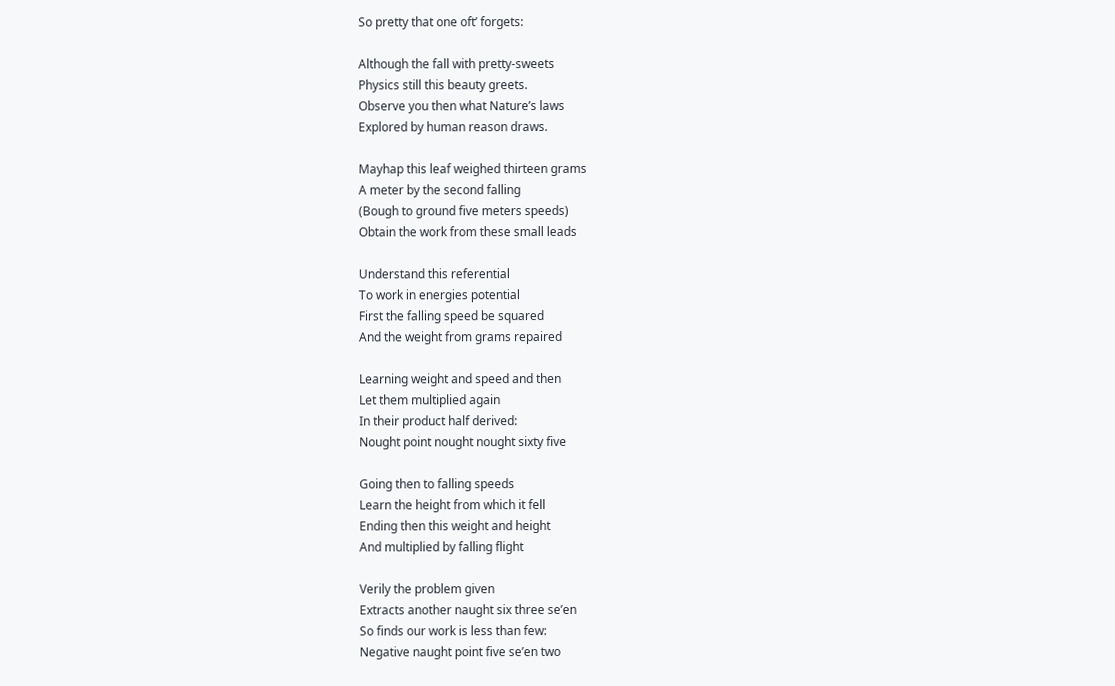So pretty that one oft’ forgets:

Although the fall with pretty-sweets
Physics still this beauty greets.
Observe you then what Nature’s laws
Explored by human reason draws.

Mayhap this leaf weighed thirteen grams
A meter by the second falling
(Bough to ground five meters speeds)
Obtain the work from these small leads

Understand this referential
To work in energies potential
First the falling speed be squared
And the weight from grams repaired

Learning weight and speed and then
Let them multiplied again
In their product half derived:
Nought point nought nought sixty five

Going then to falling speeds
Learn the height from which it fell
Ending then this weight and height
And multiplied by falling flight

Verily the problem given
Extracts another naught six three se’en
So finds our work is less than few:
Negative naught point five se’en two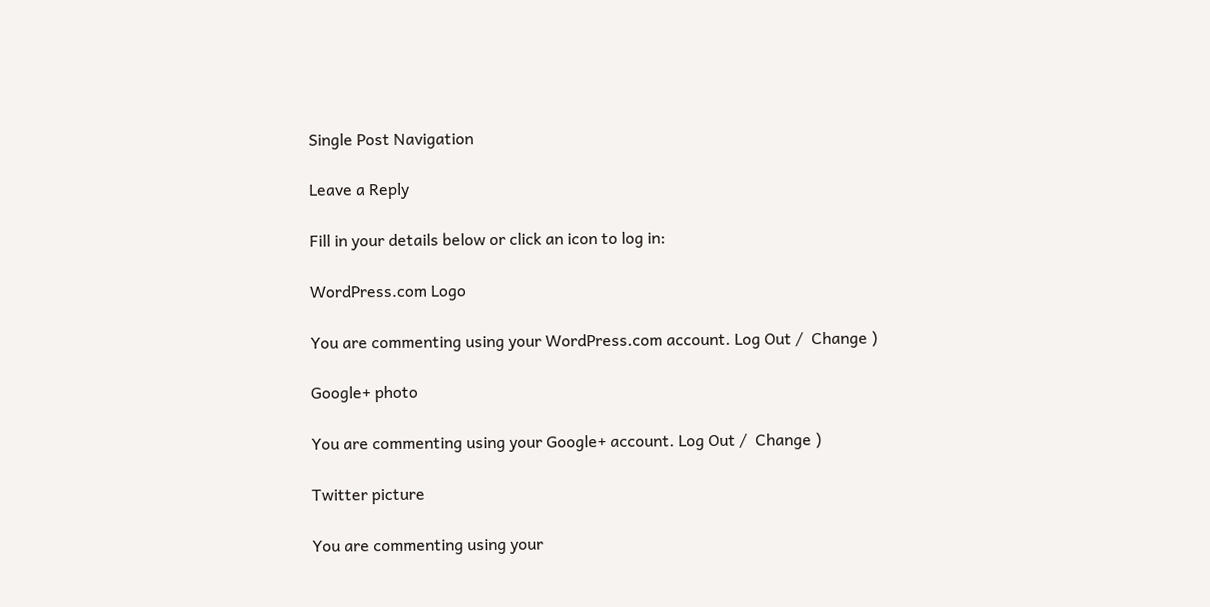Single Post Navigation

Leave a Reply

Fill in your details below or click an icon to log in:

WordPress.com Logo

You are commenting using your WordPress.com account. Log Out /  Change )

Google+ photo

You are commenting using your Google+ account. Log Out /  Change )

Twitter picture

You are commenting using your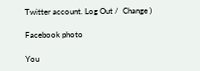Twitter account. Log Out /  Change )

Facebook photo

You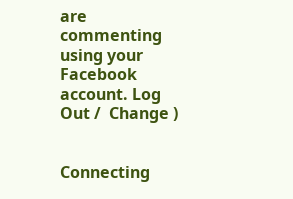are commenting using your Facebook account. Log Out /  Change )


Connecting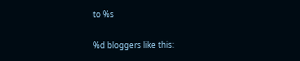to %s

%d bloggers like this: